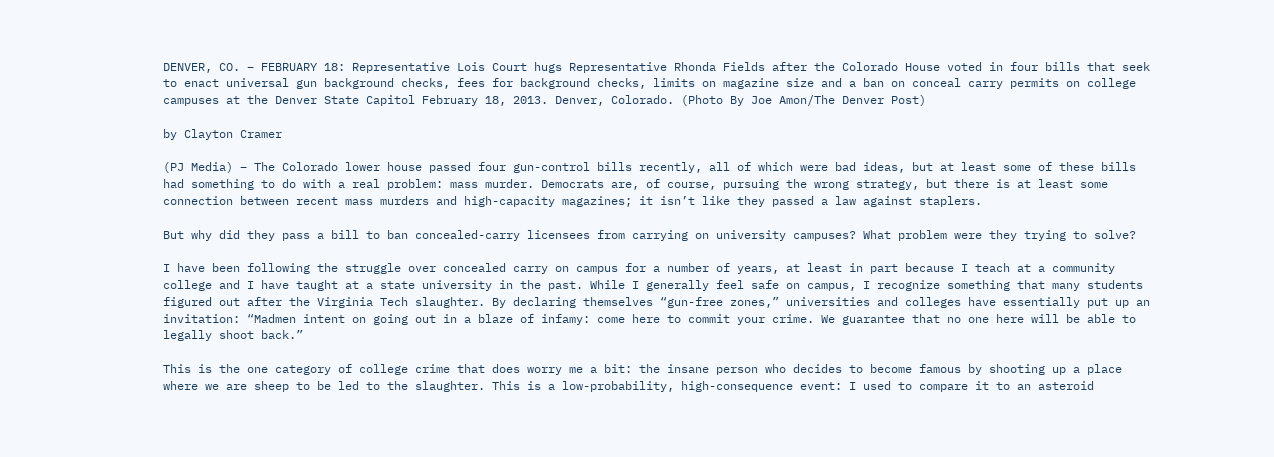DENVER, CO. – FEBRUARY 18: Representative Lois Court hugs Representative Rhonda Fields after the Colorado House voted in four bills that seek to enact universal gun background checks, fees for background checks, limits on magazine size and a ban on conceal carry permits on college campuses at the Denver State Capitol February 18, 2013. Denver, Colorado. (Photo By Joe Amon/The Denver Post)

by Clayton Cramer

(PJ Media) – The Colorado lower house passed four gun-control bills recently, all of which were bad ideas, but at least some of these bills had something to do with a real problem: mass murder. Democrats are, of course, pursuing the wrong strategy, but there is at least some connection between recent mass murders and high-capacity magazines; it isn’t like they passed a law against staplers.

But why did they pass a bill to ban concealed-carry licensees from carrying on university campuses? What problem were they trying to solve?

I have been following the struggle over concealed carry on campus for a number of years, at least in part because I teach at a community college and I have taught at a state university in the past. While I generally feel safe on campus, I recognize something that many students figured out after the Virginia Tech slaughter. By declaring themselves “gun-free zones,” universities and colleges have essentially put up an invitation: “Madmen intent on going out in a blaze of infamy: come here to commit your crime. We guarantee that no one here will be able to legally shoot back.”

This is the one category of college crime that does worry me a bit: the insane person who decides to become famous by shooting up a place where we are sheep to be led to the slaughter. This is a low-probability, high-consequence event: I used to compare it to an asteroid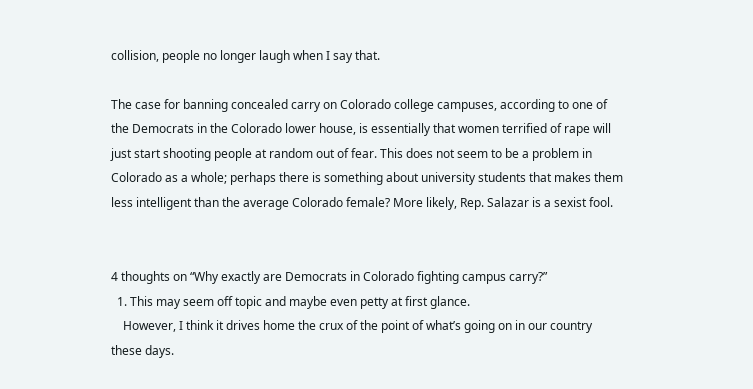collision, people no longer laugh when I say that.

The case for banning concealed carry on Colorado college campuses, according to one of the Democrats in the Colorado lower house, is essentially that women terrified of rape will just start shooting people at random out of fear. This does not seem to be a problem in Colorado as a whole; perhaps there is something about university students that makes them less intelligent than the average Colorado female? More likely, Rep. Salazar is a sexist fool.


4 thoughts on “Why exactly are Democrats in Colorado fighting campus carry?”
  1. This may seem off topic and maybe even petty at first glance.
    However, I think it drives home the crux of the point of what’s going on in our country these days.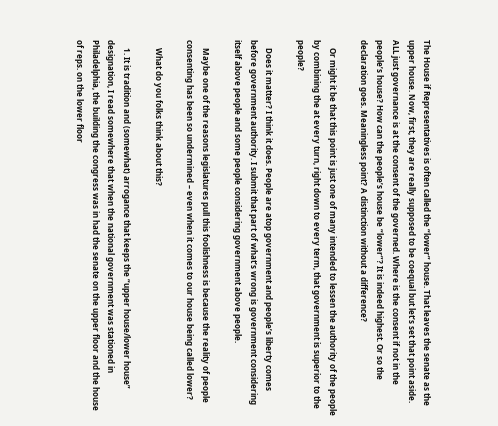The House if Representatives is often called the “lower” house. That leaves the senate as the upper house. Now, first, they are really supposed to be coequal but let’s set that point aside. ALL just governance is at the consent of the governed. Where is the consent if not in the people’s house? How can the people’s house be “lower”? It is indeed highest. Or so the declaration goes. Meaningless point? A distinction without a difference?

    Or might it be that this point is just one of many intended to lessen the authority of the people by combining the at every turn, right down to every term, that government is superior to the people?

    Does it matter? I think it does. People are atop government and people’s liberty comes before government authority. I submit that part of what’s wrong is government considering itself above people and some people considering government above people.

    Maybe one of the reasons legislatures pull this foolishness is because the reality of people consenting has been so undermined – even when it comes to our house being called lower?

    What do you folks think about this?

    1. It is tradition and (somewhat) arrogance that keeps the “upper house/lower house” designation, I read somewhere that when the national government was stationed in Philadelphia, the building the congress was in had the senate on the upper floor and the house of reps. on the lower floor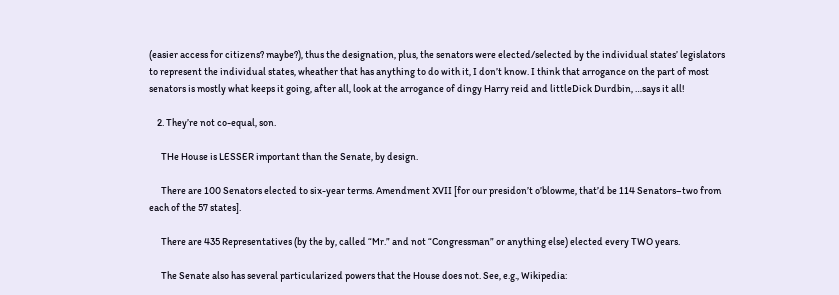(easier access for citizens? maybe?), thus the designation, plus, the senators were elected/selected by the individual states’ legislators to represent the individual states, wheather that has anything to do with it, I don’t know. I think that arrogance on the part of most senators is mostly what keeps it going, after all, look at the arrogance of dingy Harry reid and littleDick Durdbin, …says it all!

    2. They’re not co-equal, son.

      THe House is LESSER important than the Senate, by design.

      There are 100 Senators elected to six-year terms. Amendment XVII [for our presidon’t o’blowme, that’d be 114 Senators–two from each of the 57 states].

      There are 435 Representatives (by the by, called “Mr.” and not “Congressman” or anything else) elected every TWO years.

      The Senate also has several particularized powers that the House does not. See, e.g., Wikipedia: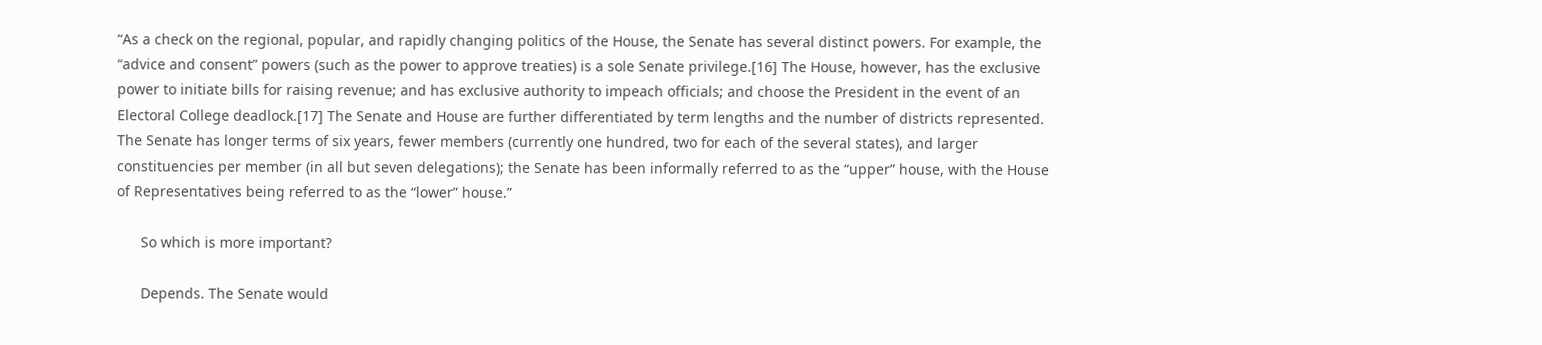“As a check on the regional, popular, and rapidly changing politics of the House, the Senate has several distinct powers. For example, the “advice and consent” powers (such as the power to approve treaties) is a sole Senate privilege.[16] The House, however, has the exclusive power to initiate bills for raising revenue; and has exclusive authority to impeach officials; and choose the President in the event of an Electoral College deadlock.[17] The Senate and House are further differentiated by term lengths and the number of districts represented. The Senate has longer terms of six years, fewer members (currently one hundred, two for each of the several states), and larger constituencies per member (in all but seven delegations); the Senate has been informally referred to as the “upper” house, with the House of Representatives being referred to as the “lower” house.”

      So which is more important?

      Depends. The Senate would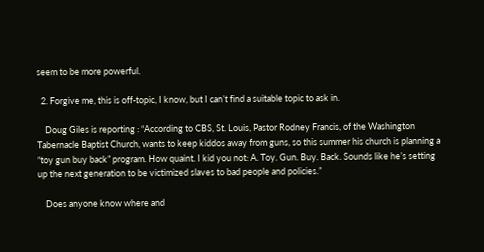seem to be more powerful.

  2. Forgive me, this is off-topic, I know, but I can’t find a suitable topic to ask in.

    Doug Giles is reporting : “According to CBS, St. Louis, Pastor Rodney Francis, of the Washington Tabernacle Baptist Church, wants to keep kiddos away from guns, so this summer his church is planning a “toy gun buy back” program. How quaint. I kid you not: A. Toy. Gun. Buy. Back. Sounds like he’s setting up the next generation to be victimized slaves to bad people and policies.”

    Does anyone know where and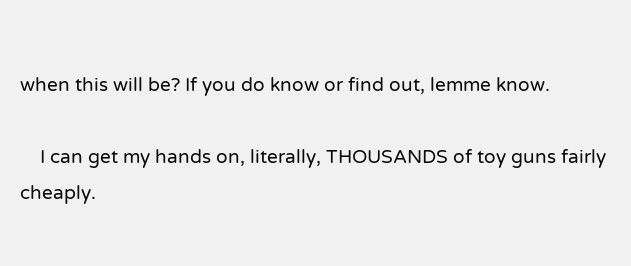when this will be? If you do know or find out, lemme know.

    I can get my hands on, literally, THOUSANDS of toy guns fairly cheaply.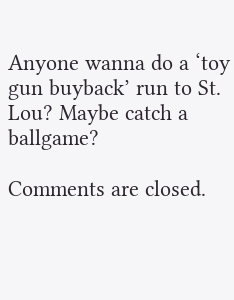Anyone wanna do a ‘toy gun buyback’ run to St. Lou? Maybe catch a ballgame?

Comments are closed.